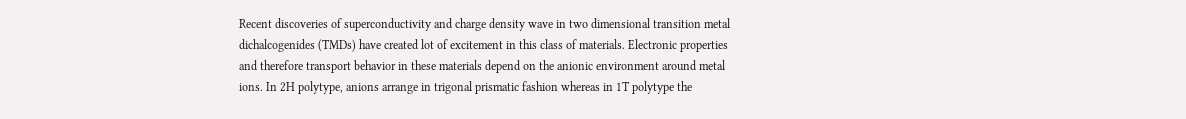Recent discoveries of superconductivity and charge density wave in two dimensional transition metal dichalcogenides (TMDs) have created lot of excitement in this class of materials. Electronic properties and therefore transport behavior in these materials depend on the anionic environment around metal ions. In 2H polytype, anions arrange in trigonal prismatic fashion whereas in 1T polytype the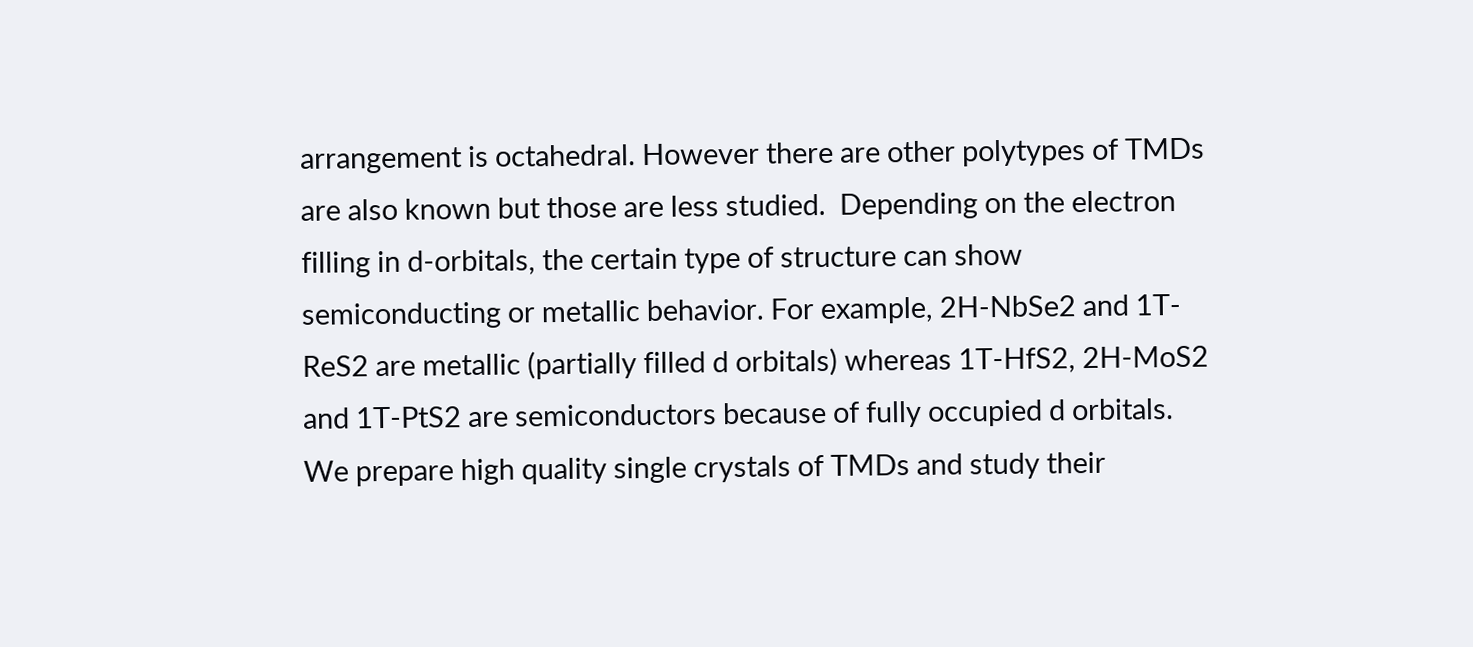arrangement is octahedral. However there are other polytypes of TMDs are also known but those are less studied.  Depending on the electron filling in d-orbitals, the certain type of structure can show semiconducting or metallic behavior. For example, 2H-NbSe2 and 1T-ReS2 are metallic (partially filled d orbitals) whereas 1T-HfS2, 2H-MoS2 and 1T-PtS2 are semiconductors because of fully occupied d orbitals. We prepare high quality single crystals of TMDs and study their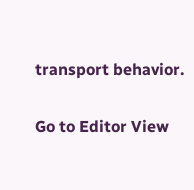transport behavior.

Go to Editor View